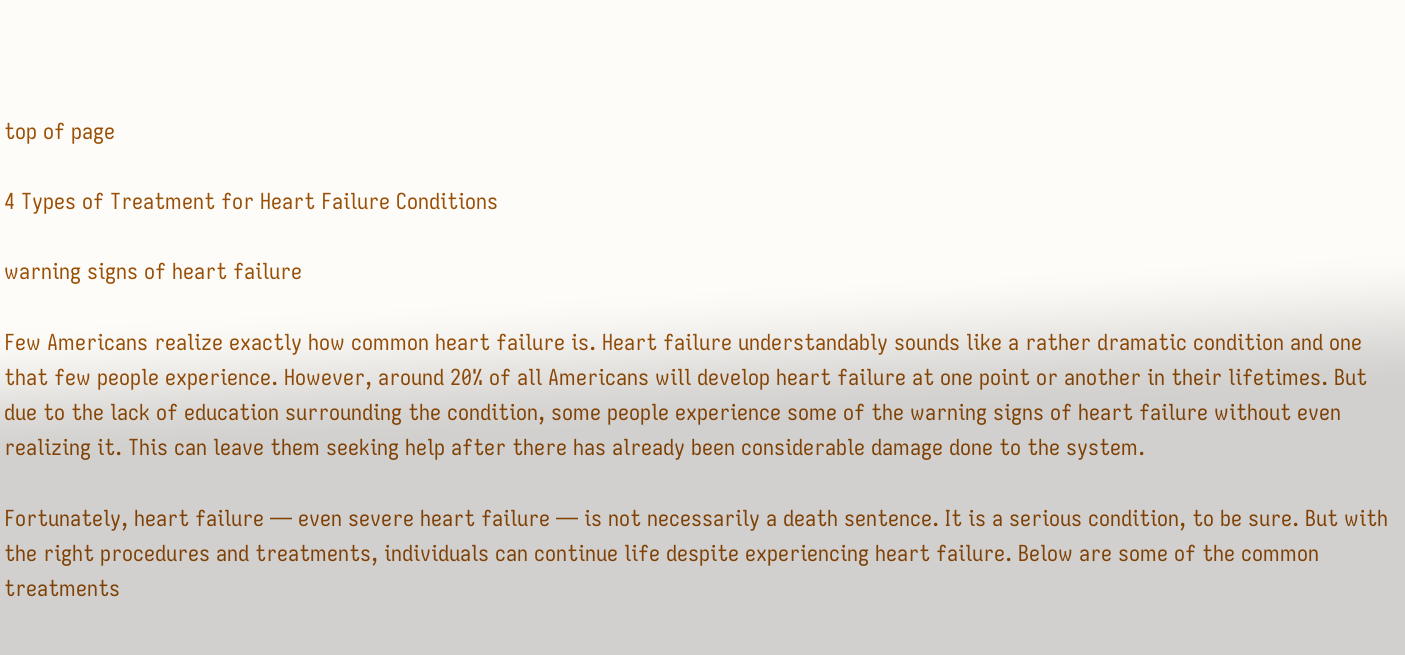top of page

4 Types of Treatment for Heart Failure Conditions

warning signs of heart failure

Few Americans realize exactly how common heart failure is. Heart failure understandably sounds like a rather dramatic condition and one that few people experience. However, around 20% of all Americans will develop heart failure at one point or another in their lifetimes. But due to the lack of education surrounding the condition, some people experience some of the warning signs of heart failure without even realizing it. This can leave them seeking help after there has already been considerable damage done to the system.

Fortunately, heart failure — even severe heart failure — is not necessarily a death sentence. It is a serious condition, to be sure. But with the right procedures and treatments, individuals can continue life despite experiencing heart failure. Below are some of the common treatments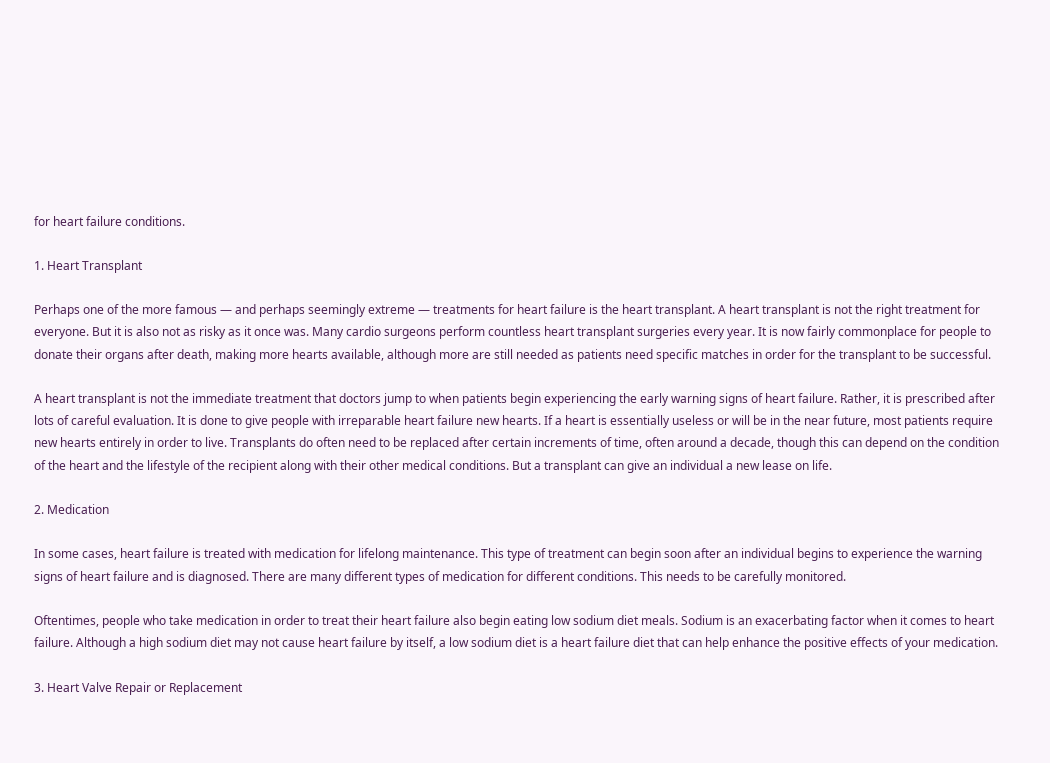for heart failure conditions.

1. Heart Transplant

Perhaps one of the more famous — and perhaps seemingly extreme — treatments for heart failure is the heart transplant. A heart transplant is not the right treatment for everyone. But it is also not as risky as it once was. Many cardio surgeons perform countless heart transplant surgeries every year. It is now fairly commonplace for people to donate their organs after death, making more hearts available, although more are still needed as patients need specific matches in order for the transplant to be successful.

A heart transplant is not the immediate treatment that doctors jump to when patients begin experiencing the early warning signs of heart failure. Rather, it is prescribed after lots of careful evaluation. It is done to give people with irreparable heart failure new hearts. If a heart is essentially useless or will be in the near future, most patients require new hearts entirely in order to live. Transplants do often need to be replaced after certain increments of time, often around a decade, though this can depend on the condition of the heart and the lifestyle of the recipient along with their other medical conditions. But a transplant can give an individual a new lease on life.

2. Medication

In some cases, heart failure is treated with medication for lifelong maintenance. This type of treatment can begin soon after an individual begins to experience the warning signs of heart failure and is diagnosed. There are many different types of medication for different conditions. This needs to be carefully monitored.

Oftentimes, people who take medication in order to treat their heart failure also begin eating low sodium diet meals. Sodium is an exacerbating factor when it comes to heart failure. Although a high sodium diet may not cause heart failure by itself, a low sodium diet is a heart failure diet that can help enhance the positive effects of your medication.

3. Heart Valve Repair or Replacement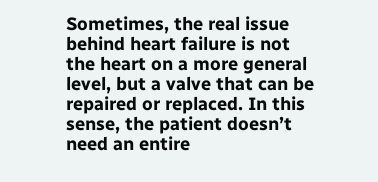Sometimes, the real issue behind heart failure is not the heart on a more general level, but a valve that can be repaired or replaced. In this sense, the patient doesn’t need an entire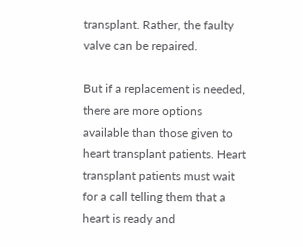transplant. Rather, the faulty valve can be repaired.

But if a replacement is needed, there are more options available than those given to heart transplant patients. Heart transplant patients must wait for a call telling them that a heart is ready and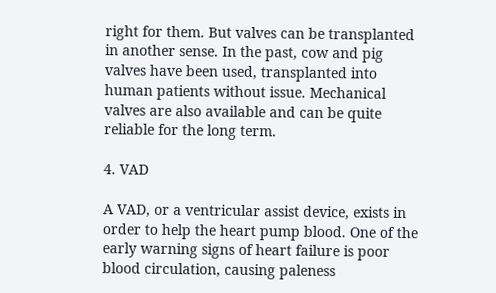right for them. But valves can be transplanted in another sense. In the past, cow and pig valves have been used, transplanted into human patients without issue. Mechanical valves are also available and can be quite reliable for the long term.

4. VAD

A VAD, or a ventricular assist device, exists in order to help the heart pump blood. One of the early warning signs of heart failure is poor blood circulation, causing paleness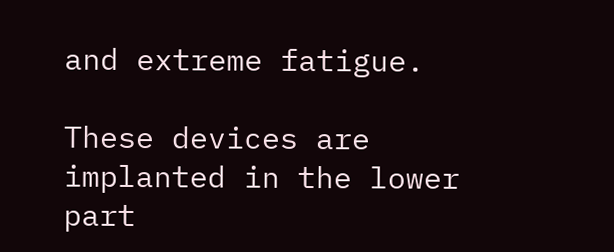and extreme fatigue.

These devices are implanted in the lower part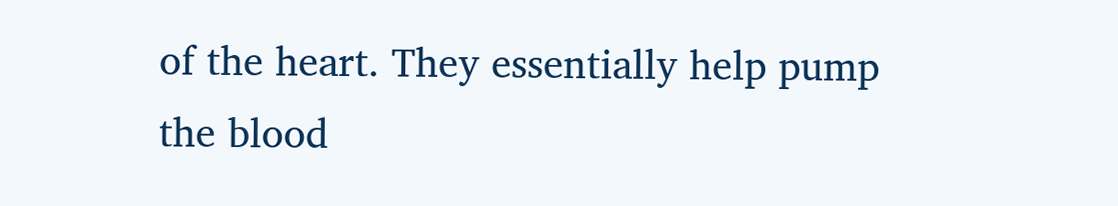of the heart. They essentially help pump the blood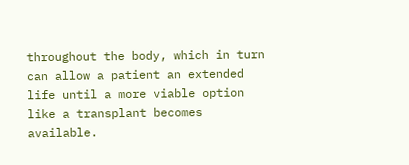throughout the body, which in turn can allow a patient an extended life until a more viable option like a transplant becomes available.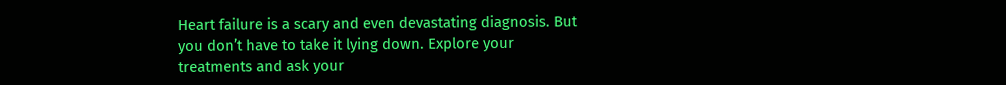Heart failure is a scary and even devastating diagnosis. But you don’t have to take it lying down. Explore your treatments and ask your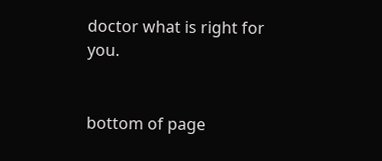doctor what is right for you.


bottom of page